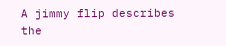A jimmy flip describes the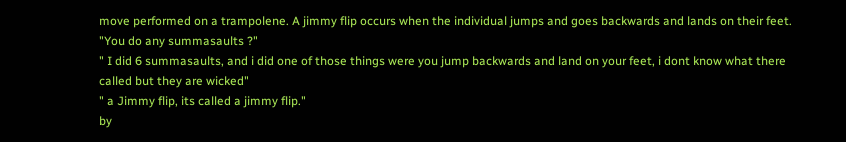move performed on a trampolene. A jimmy flip occurs when the individual jumps and goes backwards and lands on their feet.
"You do any summasaults ?"
" I did 6 summasaults, and i did one of those things were you jump backwards and land on your feet, i dont know what there called but they are wicked"
" a Jimmy flip, its called a jimmy flip."
by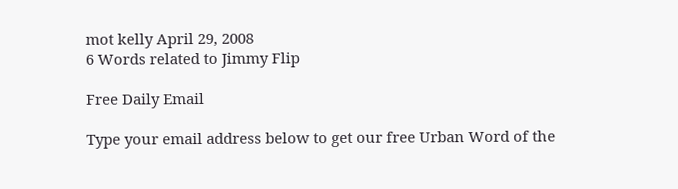mot kelly April 29, 2008
6 Words related to Jimmy Flip

Free Daily Email

Type your email address below to get our free Urban Word of the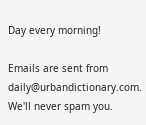Day every morning!

Emails are sent from daily@urbandictionary.com. We'll never spam you.